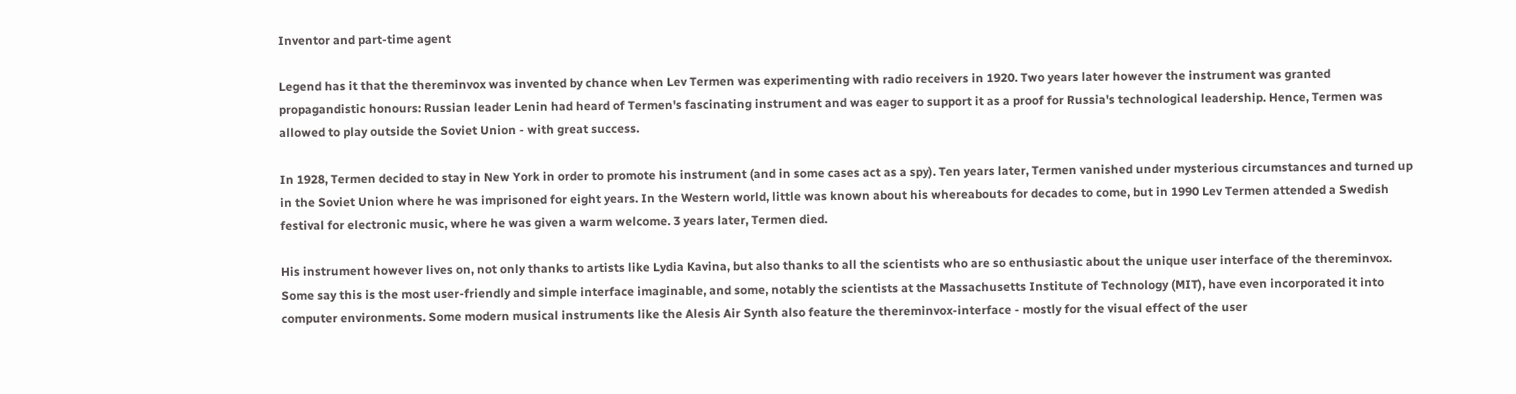Inventor and part-time agent

Legend has it that the thereminvox was invented by chance when Lev Termen was experimenting with radio receivers in 1920. Two years later however the instrument was granted propagandistic honours: Russian leader Lenin had heard of Termen's fascinating instrument and was eager to support it as a proof for Russia's technological leadership. Hence, Termen was allowed to play outside the Soviet Union - with great success.

In 1928, Termen decided to stay in New York in order to promote his instrument (and in some cases act as a spy). Ten years later, Termen vanished under mysterious circumstances and turned up in the Soviet Union where he was imprisoned for eight years. In the Western world, little was known about his whereabouts for decades to come, but in 1990 Lev Termen attended a Swedish festival for electronic music, where he was given a warm welcome. 3 years later, Termen died.

His instrument however lives on, not only thanks to artists like Lydia Kavina, but also thanks to all the scientists who are so enthusiastic about the unique user interface of the thereminvox. Some say this is the most user-friendly and simple interface imaginable, and some, notably the scientists at the Massachusetts Institute of Technology (MIT), have even incorporated it into computer environments. Some modern musical instruments like the Alesis Air Synth also feature the thereminvox-interface - mostly for the visual effect of the user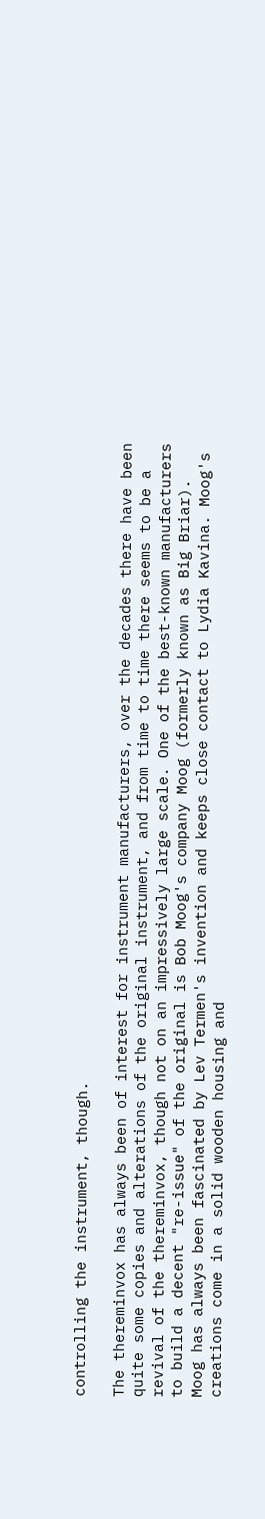controlling the instrument, though.

The thereminvox has always been of interest for instrument manufacturers, over the decades there have been quite some copies and alterations of the original instrument, and from time to time there seems to be a revival of the thereminvox, though not on an impressively large scale. One of the best-known manufacturers to build a decent "re-issue" of the original is Bob Moog's company Moog (formerly known as Big Briar). Moog has always been fascinated by Lev Termen's invention and keeps close contact to Lydia Kavina. Moog's creations come in a solid wooden housing and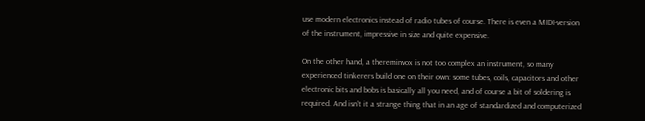use modern electronics instead of radio tubes of course. There is even a MIDI-version of the instrument, impressive in size and quite expensive.

On the other hand, a thereminvox is not too complex an instrument, so many experienced tinkerers build one on their own: some tubes, coils, capacitors and other electronic bits and bobs is basically all you need, and of course a bit of soldering is required. And isn't it a strange thing that in an age of standardized and computerized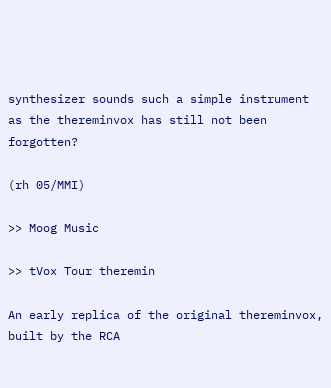synthesizer sounds such a simple instrument as the thereminvox has still not been forgotten?

(rh 05/MMI)

>> Moog Music

>> tVox Tour theremin

An early replica of the original thereminvox, built by the RCA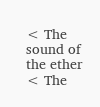< The sound of the ether
< The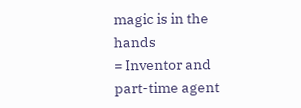magic is in the hands
= Inventor and part-time agent